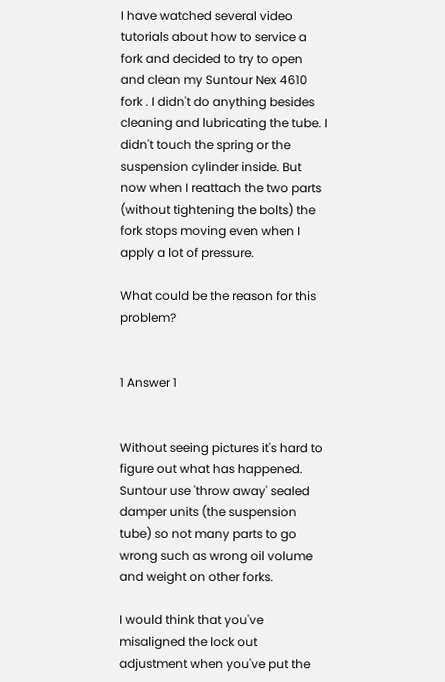I have watched several video tutorials about how to service a fork and decided to try to open and clean my Suntour Nex 4610 fork . I didn't do anything besides cleaning and lubricating the tube. I didn't touch the spring or the suspension cylinder inside. But now when I reattach the two parts (without tightening the bolts) the fork stops moving even when I apply a lot of pressure.

What could be the reason for this problem?


1 Answer 1


Without seeing pictures it's hard to figure out what has happened. Suntour use 'throw away' sealed damper units (the suspension tube) so not many parts to go wrong such as wrong oil volume and weight on other forks.

I would think that you've misaligned the lock out adjustment when you've put the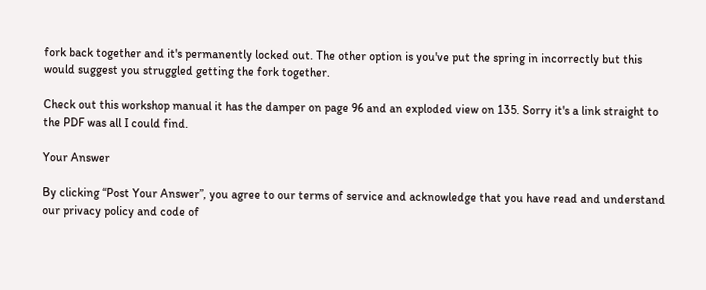fork back together and it's permanently locked out. The other option is you've put the spring in incorrectly but this would suggest you struggled getting the fork together.

Check out this workshop manual it has the damper on page 96 and an exploded view on 135. Sorry it's a link straight to the PDF was all I could find.

Your Answer

By clicking “Post Your Answer”, you agree to our terms of service and acknowledge that you have read and understand our privacy policy and code of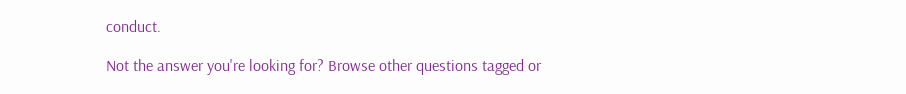conduct.

Not the answer you're looking for? Browse other questions tagged or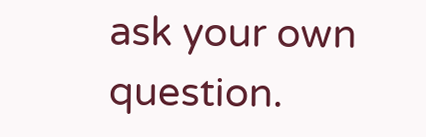ask your own question.